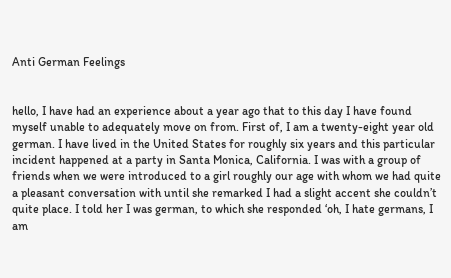Anti German Feelings


hello, I have had an experience about a year ago that to this day I have found myself unable to adequately move on from. First of, I am a twenty-eight year old german. I have lived in the United States for roughly six years and this particular incident happened at a party in Santa Monica, California. I was with a group of friends when we were introduced to a girl roughly our age with whom we had quite a pleasant conversation with until she remarked I had a slight accent she couldn’t quite place. I told her I was german, to which she responded ‘oh, I hate germans, I am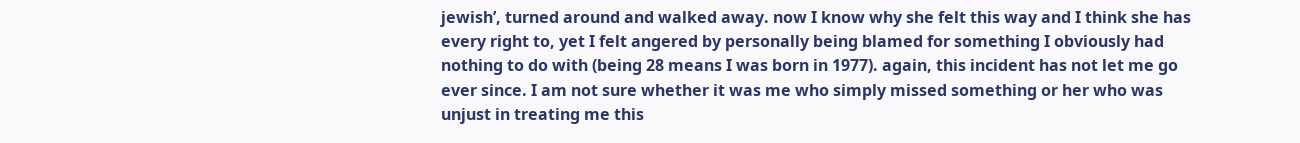jewish’, turned around and walked away. now I know why she felt this way and I think she has every right to, yet I felt angered by personally being blamed for something I obviously had nothing to do with (being 28 means I was born in 1977). again, this incident has not let me go ever since. I am not sure whether it was me who simply missed something or her who was unjust in treating me this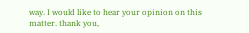way. I would like to hear your opinion on this matter. thank you,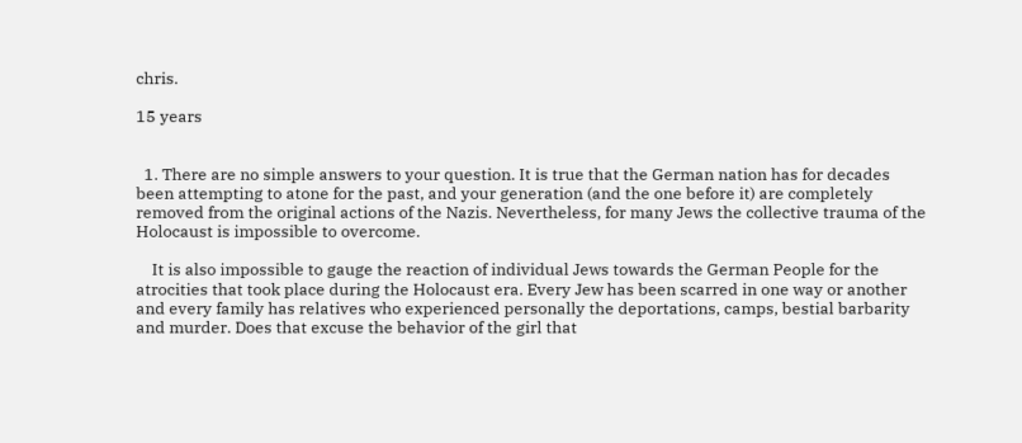chris.

15 years


  1. There are no simple answers to your question. It is true that the German nation has for decades been attempting to atone for the past, and your generation (and the one before it) are completely removed from the original actions of the Nazis. Nevertheless, for many Jews the collective trauma of the Holocaust is impossible to overcome.

    It is also impossible to gauge the reaction of individual Jews towards the German People for the atrocities that took place during the Holocaust era. Every Jew has been scarred in one way or another and every family has relatives who experienced personally the deportations, camps, bestial barbarity and murder. Does that excuse the behavior of the girl that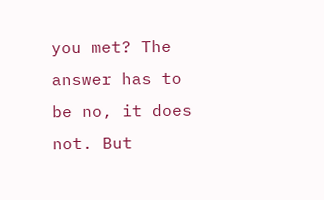you met? The answer has to be no, it does not. But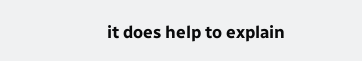it does help to explain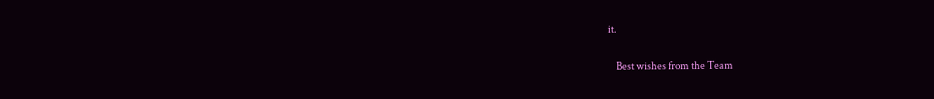it.

    Best wishes from the Team